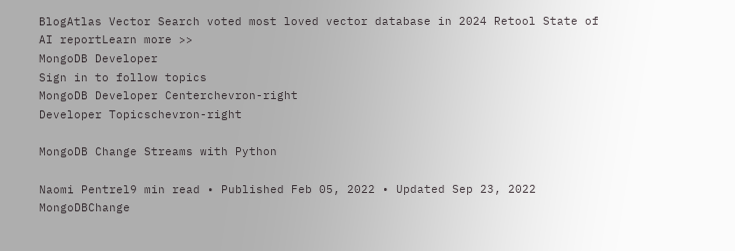BlogAtlas Vector Search voted most loved vector database in 2024 Retool State of AI reportLearn more >>
MongoDB Developer
Sign in to follow topics
MongoDB Developer Centerchevron-right
Developer Topicschevron-right

MongoDB Change Streams with Python

Naomi Pentrel9 min read • Published Feb 05, 2022 • Updated Sep 23, 2022
MongoDBChange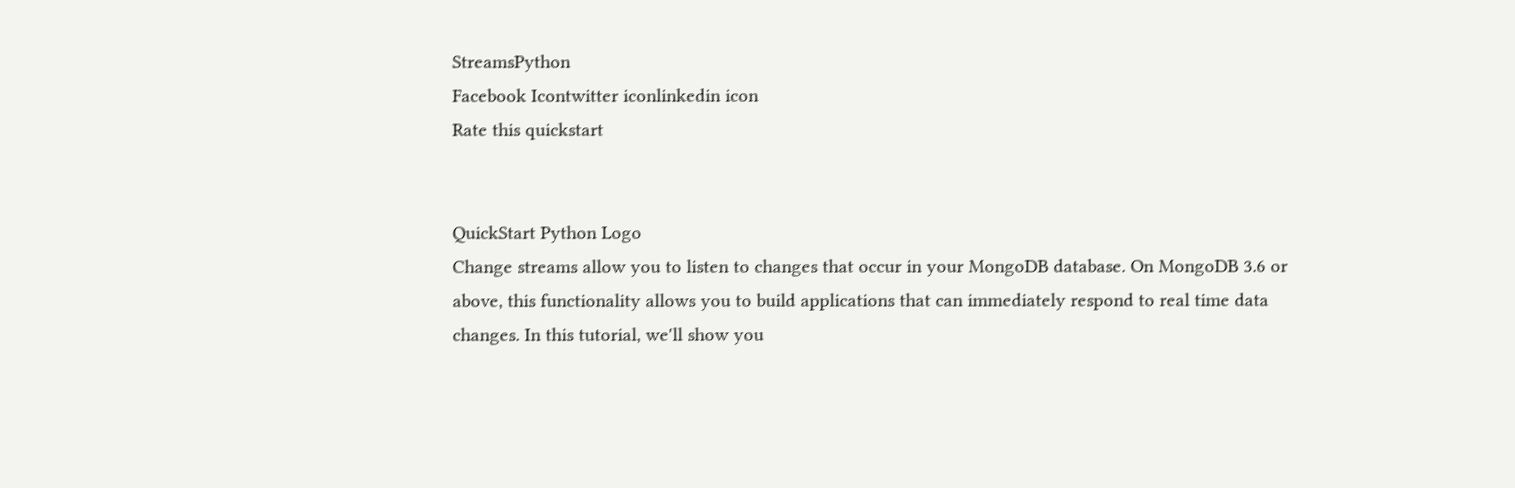StreamsPython
Facebook Icontwitter iconlinkedin icon
Rate this quickstart


QuickStart Python Logo
Change streams allow you to listen to changes that occur in your MongoDB database. On MongoDB 3.6 or above, this functionality allows you to build applications that can immediately respond to real time data changes. In this tutorial, we'll show you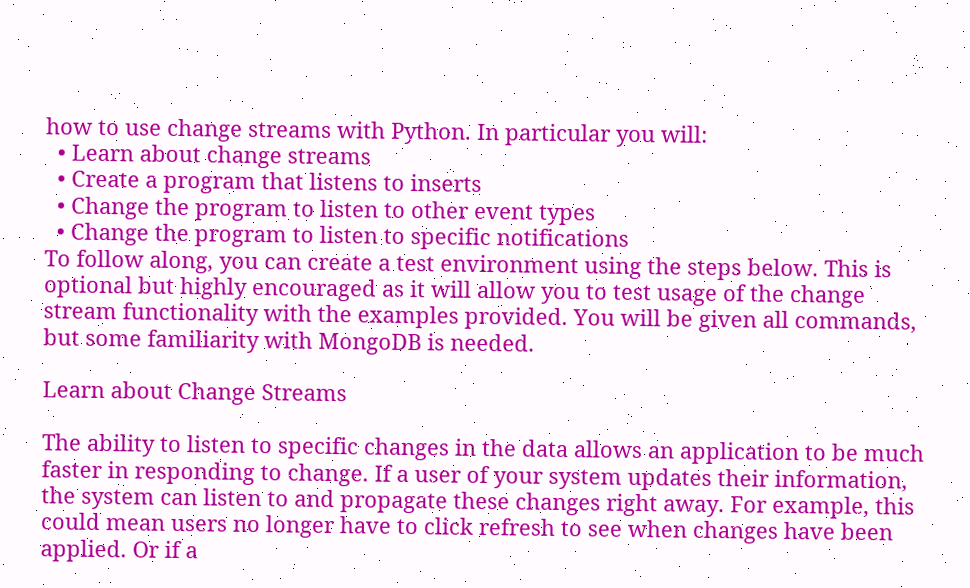how to use change streams with Python. In particular you will:
  • Learn about change streams
  • Create a program that listens to inserts
  • Change the program to listen to other event types
  • Change the program to listen to specific notifications
To follow along, you can create a test environment using the steps below. This is optional but highly encouraged as it will allow you to test usage of the change stream functionality with the examples provided. You will be given all commands, but some familiarity with MongoDB is needed.

Learn about Change Streams

The ability to listen to specific changes in the data allows an application to be much faster in responding to change. If a user of your system updates their information, the system can listen to and propagate these changes right away. For example, this could mean users no longer have to click refresh to see when changes have been applied. Or if a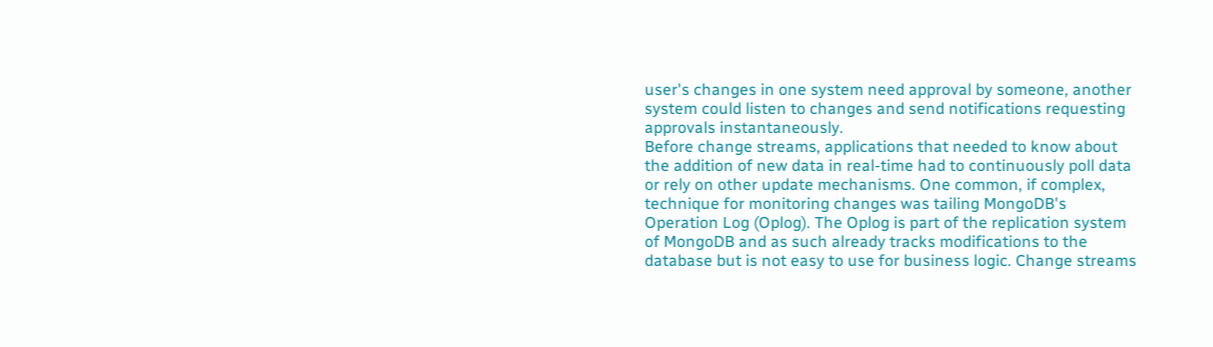user's changes in one system need approval by someone, another system could listen to changes and send notifications requesting approvals instantaneously.
Before change streams, applications that needed to know about the addition of new data in real-time had to continuously poll data or rely on other update mechanisms. One common, if complex, technique for monitoring changes was tailing MongoDB's Operation Log (Oplog). The Oplog is part of the replication system of MongoDB and as such already tracks modifications to the database but is not easy to use for business logic. Change streams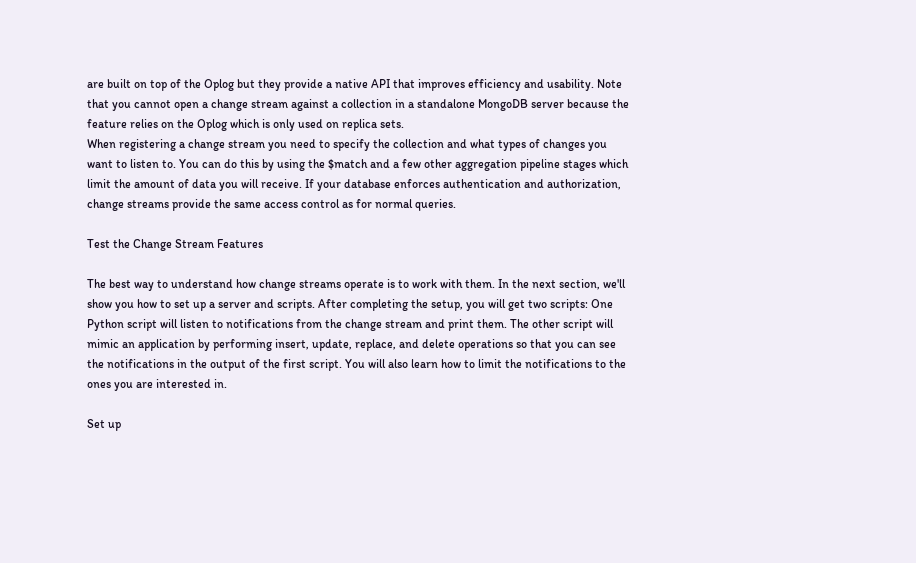are built on top of the Oplog but they provide a native API that improves efficiency and usability. Note that you cannot open a change stream against a collection in a standalone MongoDB server because the feature relies on the Oplog which is only used on replica sets.
When registering a change stream you need to specify the collection and what types of changes you want to listen to. You can do this by using the $match and a few other aggregation pipeline stages which limit the amount of data you will receive. If your database enforces authentication and authorization, change streams provide the same access control as for normal queries.

Test the Change Stream Features

The best way to understand how change streams operate is to work with them. In the next section, we'll show you how to set up a server and scripts. After completing the setup, you will get two scripts: One Python script will listen to notifications from the change stream and print them. The other script will mimic an application by performing insert, update, replace, and delete operations so that you can see the notifications in the output of the first script. You will also learn how to limit the notifications to the ones you are interested in.

Set up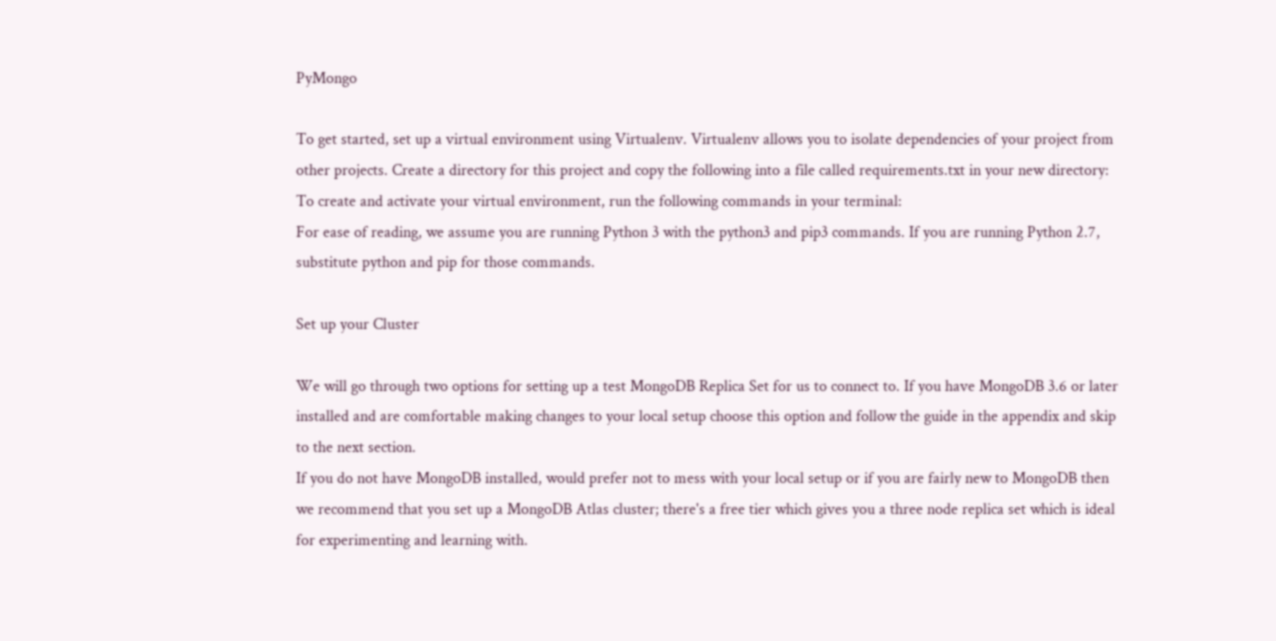PyMongo

To get started, set up a virtual environment using Virtualenv. Virtualenv allows you to isolate dependencies of your project from other projects. Create a directory for this project and copy the following into a file called requirements.txt in your new directory:
To create and activate your virtual environment, run the following commands in your terminal:
For ease of reading, we assume you are running Python 3 with the python3 and pip3 commands. If you are running Python 2.7, substitute python and pip for those commands.

Set up your Cluster

We will go through two options for setting up a test MongoDB Replica Set for us to connect to. If you have MongoDB 3.6 or later installed and are comfortable making changes to your local setup choose this option and follow the guide in the appendix and skip to the next section.
If you do not have MongoDB installed, would prefer not to mess with your local setup or if you are fairly new to MongoDB then we recommend that you set up a MongoDB Atlas cluster; there's a free tier which gives you a three node replica set which is ideal for experimenting and learning with.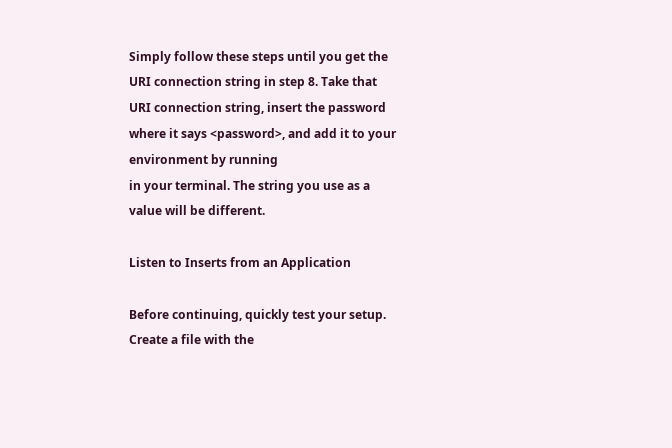Simply follow these steps until you get the URI connection string in step 8. Take that URI connection string, insert the password where it says <password>, and add it to your environment by running
in your terminal. The string you use as a value will be different.

Listen to Inserts from an Application

Before continuing, quickly test your setup. Create a file with the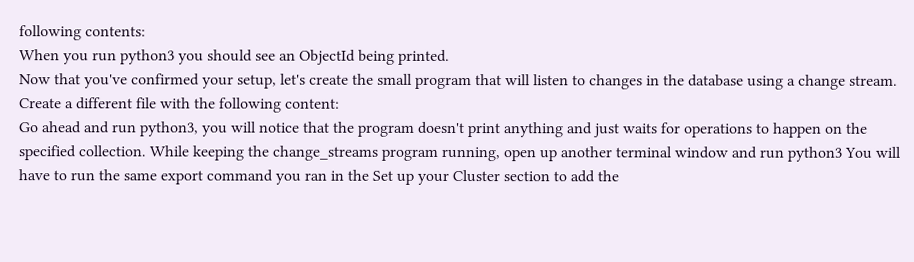following contents:
When you run python3 you should see an ObjectId being printed.
Now that you've confirmed your setup, let's create the small program that will listen to changes in the database using a change stream. Create a different file with the following content:
Go ahead and run python3, you will notice that the program doesn't print anything and just waits for operations to happen on the specified collection. While keeping the change_streams program running, open up another terminal window and run python3 You will have to run the same export command you ran in the Set up your Cluster section to add the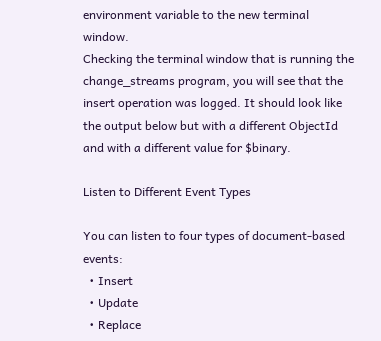environment variable to the new terminal window.
Checking the terminal window that is running the change_streams program, you will see that the insert operation was logged. It should look like the output below but with a different ObjectId and with a different value for $binary.

Listen to Different Event Types

You can listen to four types of document-based events:
  • Insert
  • Update
  • Replace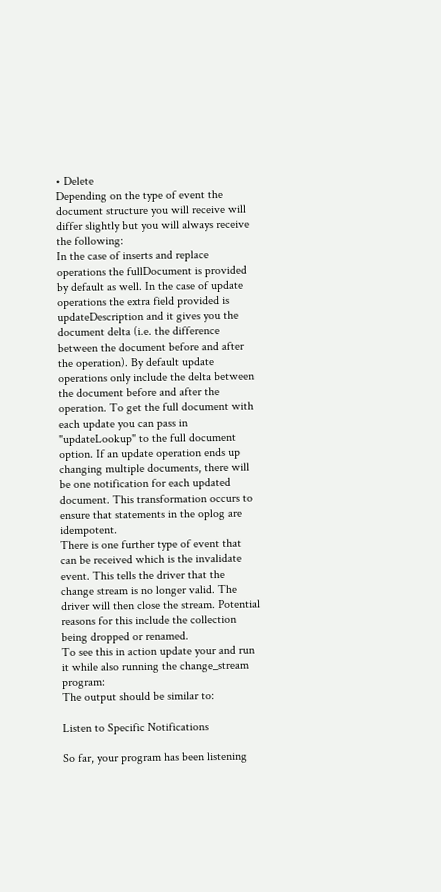• Delete
Depending on the type of event the document structure you will receive will differ slightly but you will always receive the following:
In the case of inserts and replace operations the fullDocument is provided by default as well. In the case of update operations the extra field provided is updateDescription and it gives you the document delta (i.e. the difference between the document before and after the operation). By default update operations only include the delta between the document before and after the operation. To get the full document with each update you can pass in "updateLookup" to the full document option. If an update operation ends up changing multiple documents, there will be one notification for each updated document. This transformation occurs to ensure that statements in the oplog are idempotent.
There is one further type of event that can be received which is the invalidate event. This tells the driver that the change stream is no longer valid. The driver will then close the stream. Potential reasons for this include the collection being dropped or renamed.
To see this in action update your and run it while also running the change_stream program:
The output should be similar to:

Listen to Specific Notifications

So far, your program has been listening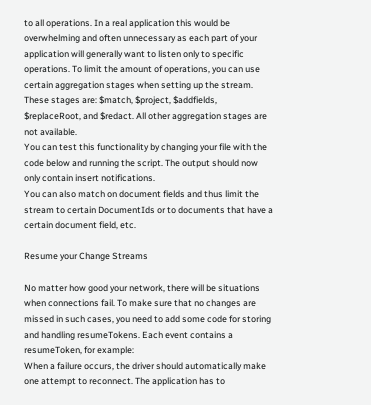to all operations. In a real application this would be overwhelming and often unnecessary as each part of your application will generally want to listen only to specific operations. To limit the amount of operations, you can use certain aggregation stages when setting up the stream. These stages are: $match, $project, $addfields, $replaceRoot, and $redact. All other aggregation stages are not available.
You can test this functionality by changing your file with the code below and running the script. The output should now only contain insert notifications.
You can also match on document fields and thus limit the stream to certain DocumentIds or to documents that have a certain document field, etc.

Resume your Change Streams

No matter how good your network, there will be situations when connections fail. To make sure that no changes are missed in such cases, you need to add some code for storing and handling resumeTokens. Each event contains a resumeToken, for example:
When a failure occurs, the driver should automatically make one attempt to reconnect. The application has to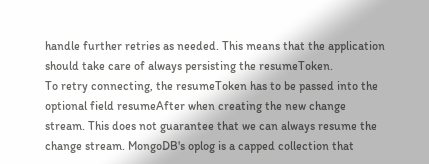handle further retries as needed. This means that the application should take care of always persisting the resumeToken.
To retry connecting, the resumeToken has to be passed into the optional field resumeAfter when creating the new change stream. This does not guarantee that we can always resume the change stream. MongoDB's oplog is a capped collection that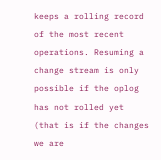keeps a rolling record of the most recent operations. Resuming a change stream is only possible if the oplog has not rolled yet (that is if the changes we are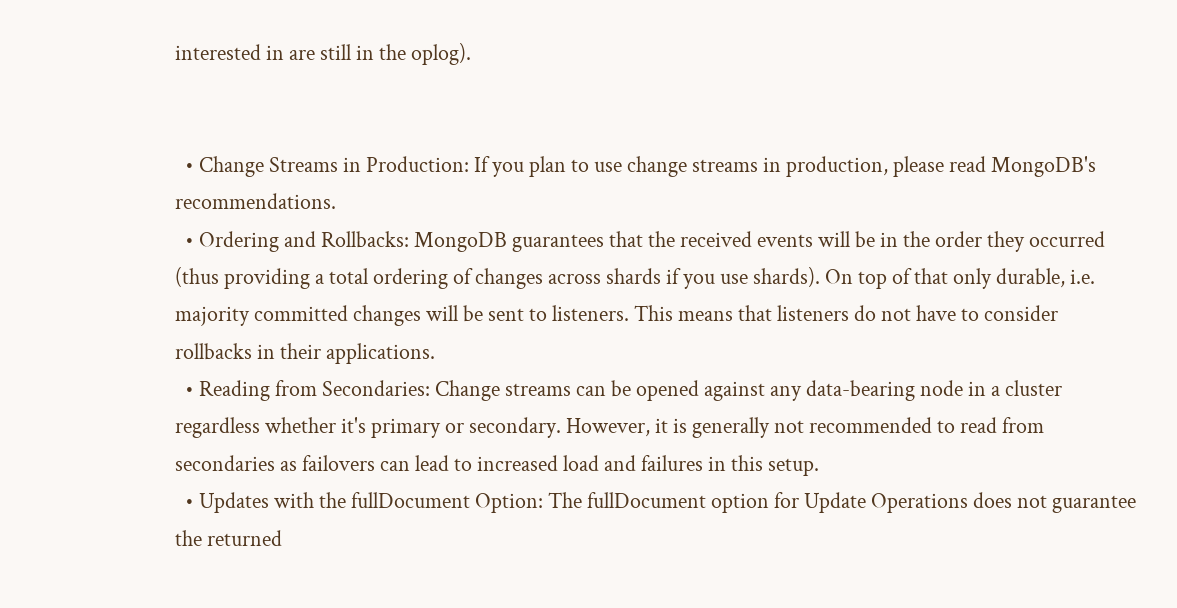interested in are still in the oplog).


  • Change Streams in Production: If you plan to use change streams in production, please read MongoDB's recommendations.
  • Ordering and Rollbacks: MongoDB guarantees that the received events will be in the order they occurred (thus providing a total ordering of changes across shards if you use shards). On top of that only durable, i.e. majority committed changes will be sent to listeners. This means that listeners do not have to consider rollbacks in their applications.
  • Reading from Secondaries: Change streams can be opened against any data-bearing node in a cluster regardless whether it's primary or secondary. However, it is generally not recommended to read from secondaries as failovers can lead to increased load and failures in this setup.
  • Updates with the fullDocument Option: The fullDocument option for Update Operations does not guarantee the returned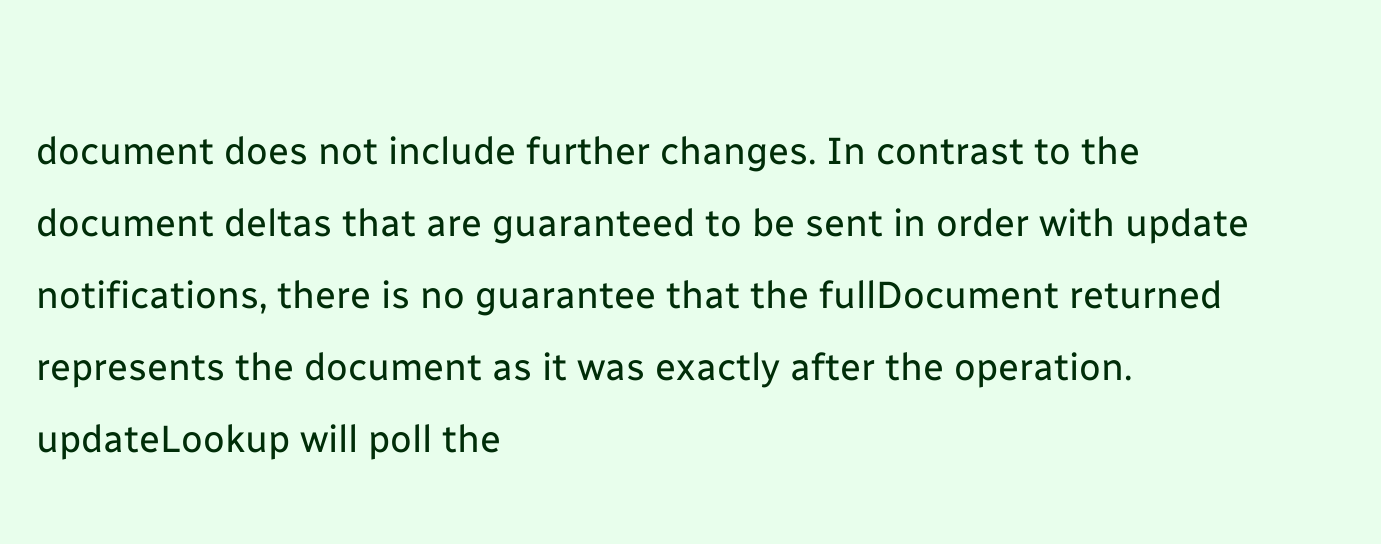document does not include further changes. In contrast to the document deltas that are guaranteed to be sent in order with update notifications, there is no guarantee that the fullDocument returned represents the document as it was exactly after the operation. updateLookup will poll the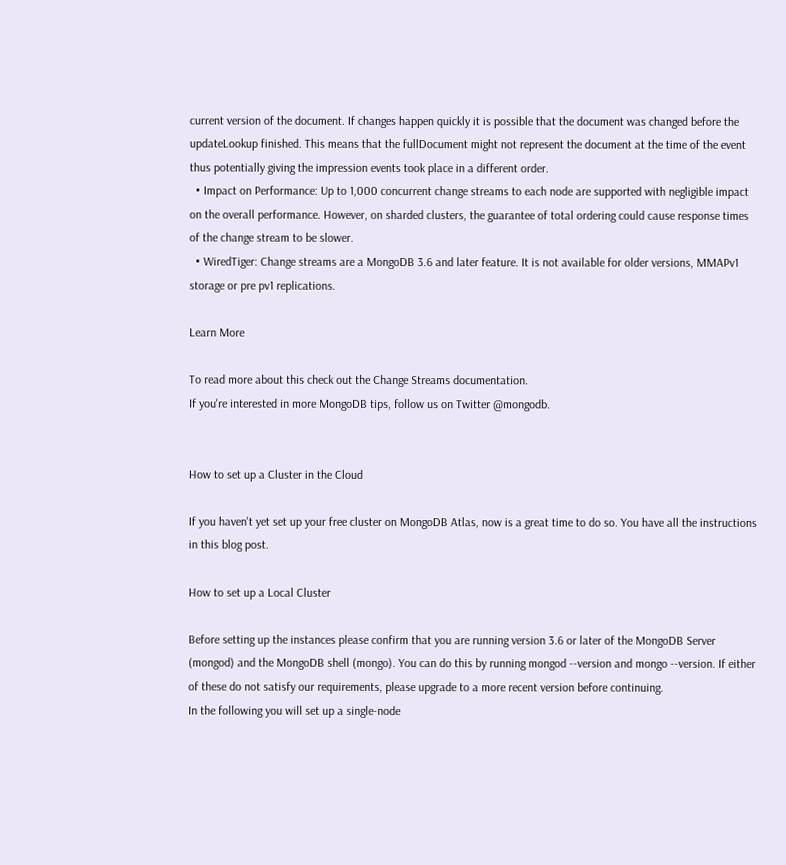current version of the document. If changes happen quickly it is possible that the document was changed before the updateLookup finished. This means that the fullDocument might not represent the document at the time of the event thus potentially giving the impression events took place in a different order.
  • Impact on Performance: Up to 1,000 concurrent change streams to each node are supported with negligible impact on the overall performance. However, on sharded clusters, the guarantee of total ordering could cause response times of the change stream to be slower.
  • WiredTiger: Change streams are a MongoDB 3.6 and later feature. It is not available for older versions, MMAPv1 storage or pre pv1 replications.

Learn More

To read more about this check out the Change Streams documentation.
If you're interested in more MongoDB tips, follow us on Twitter @mongodb.


How to set up a Cluster in the Cloud

If you haven't yet set up your free cluster on MongoDB Atlas, now is a great time to do so. You have all the instructions in this blog post.

How to set up a Local Cluster

Before setting up the instances please confirm that you are running version 3.6 or later of the MongoDB Server (mongod) and the MongoDB shell (mongo). You can do this by running mongod --version and mongo --version. If either of these do not satisfy our requirements, please upgrade to a more recent version before continuing.
In the following you will set up a single-node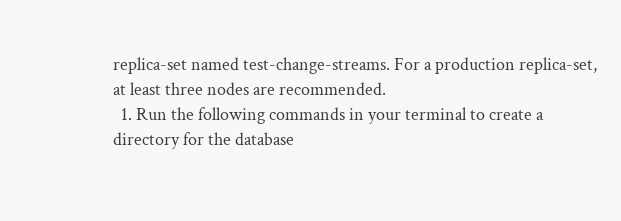replica-set named test-change-streams. For a production replica-set, at least three nodes are recommended.
  1. Run the following commands in your terminal to create a directory for the database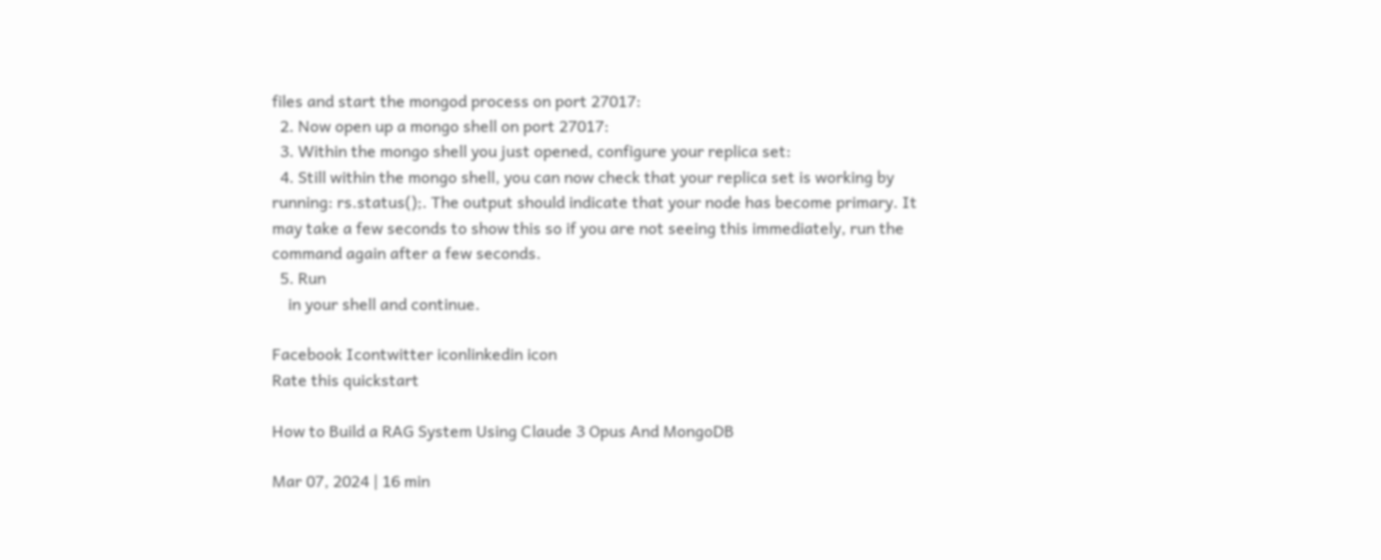files and start the mongod process on port 27017:
  2. Now open up a mongo shell on port 27017:
  3. Within the mongo shell you just opened, configure your replica set:
  4. Still within the mongo shell, you can now check that your replica set is working by running: rs.status();. The output should indicate that your node has become primary. It may take a few seconds to show this so if you are not seeing this immediately, run the command again after a few seconds.
  5. Run
    in your shell and continue.

Facebook Icontwitter iconlinkedin icon
Rate this quickstart

How to Build a RAG System Using Claude 3 Opus And MongoDB

Mar 07, 2024 | 16 min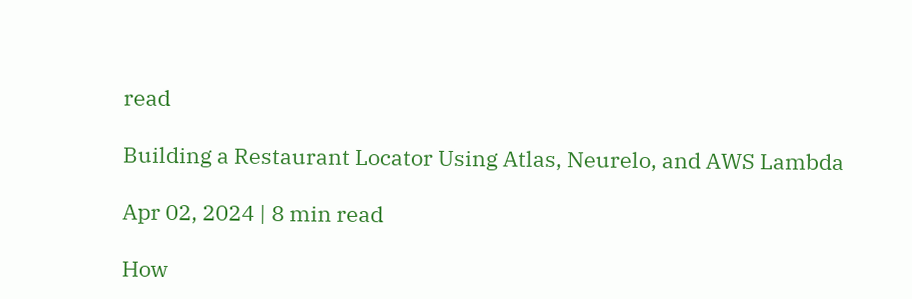read

Building a Restaurant Locator Using Atlas, Neurelo, and AWS Lambda

Apr 02, 2024 | 8 min read

How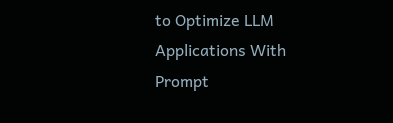to Optimize LLM Applications With Prompt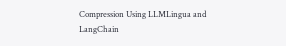Compression Using LLMLingua and LangChain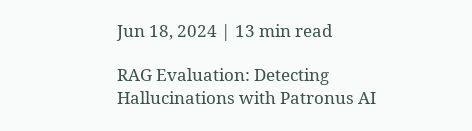Jun 18, 2024 | 13 min read

RAG Evaluation: Detecting Hallucinations with Patronus AI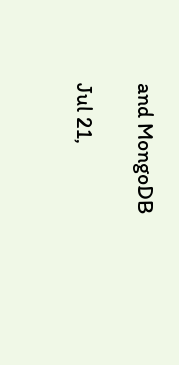and MongoDB

Jul 21,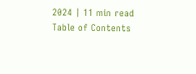2024 | 11 min read
Table of Contents